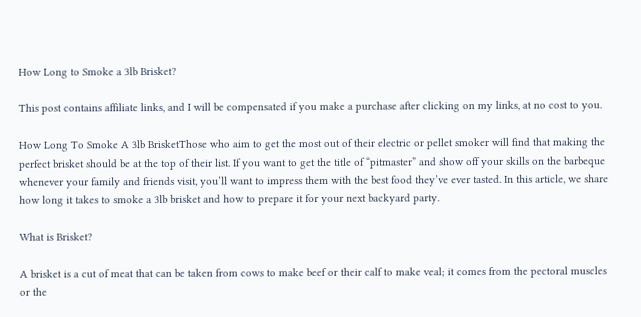How Long to Smoke a 3lb Brisket?

This post contains affiliate links, and I will be compensated if you make a purchase after clicking on my links, at no cost to you.

How Long To Smoke A 3lb BrisketThose who aim to get the most out of their electric or pellet smoker will find that making the perfect brisket should be at the top of their list. If you want to get the title of “pitmaster” and show off your skills on the barbeque whenever your family and friends visit, you’ll want to impress them with the best food they’ve ever tasted. In this article, we share how long it takes to smoke a 3lb brisket and how to prepare it for your next backyard party.

What is Brisket?

A brisket is a cut of meat that can be taken from cows to make beef or their calf to make veal; it comes from the pectoral muscles or the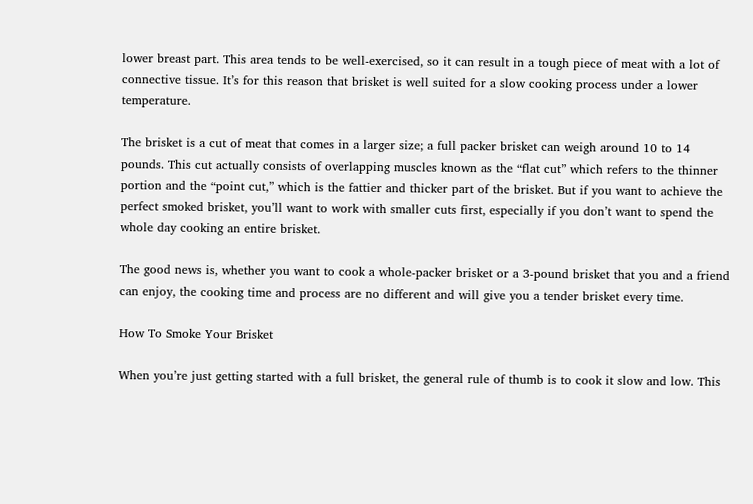lower breast part. This area tends to be well-exercised, so it can result in a tough piece of meat with a lot of connective tissue. It’s for this reason that brisket is well suited for a slow cooking process under a lower temperature.

The brisket is a cut of meat that comes in a larger size; a full packer brisket can weigh around 10 to 14 pounds. This cut actually consists of overlapping muscles known as the “flat cut” which refers to the thinner portion and the “point cut,” which is the fattier and thicker part of the brisket. But if you want to achieve the perfect smoked brisket, you’ll want to work with smaller cuts first, especially if you don’t want to spend the whole day cooking an entire brisket.

The good news is, whether you want to cook a whole-packer brisket or a 3-pound brisket that you and a friend can enjoy, the cooking time and process are no different and will give you a tender brisket every time.

How To Smoke Your Brisket

When you’re just getting started with a full brisket, the general rule of thumb is to cook it slow and low. This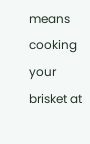means cooking your brisket at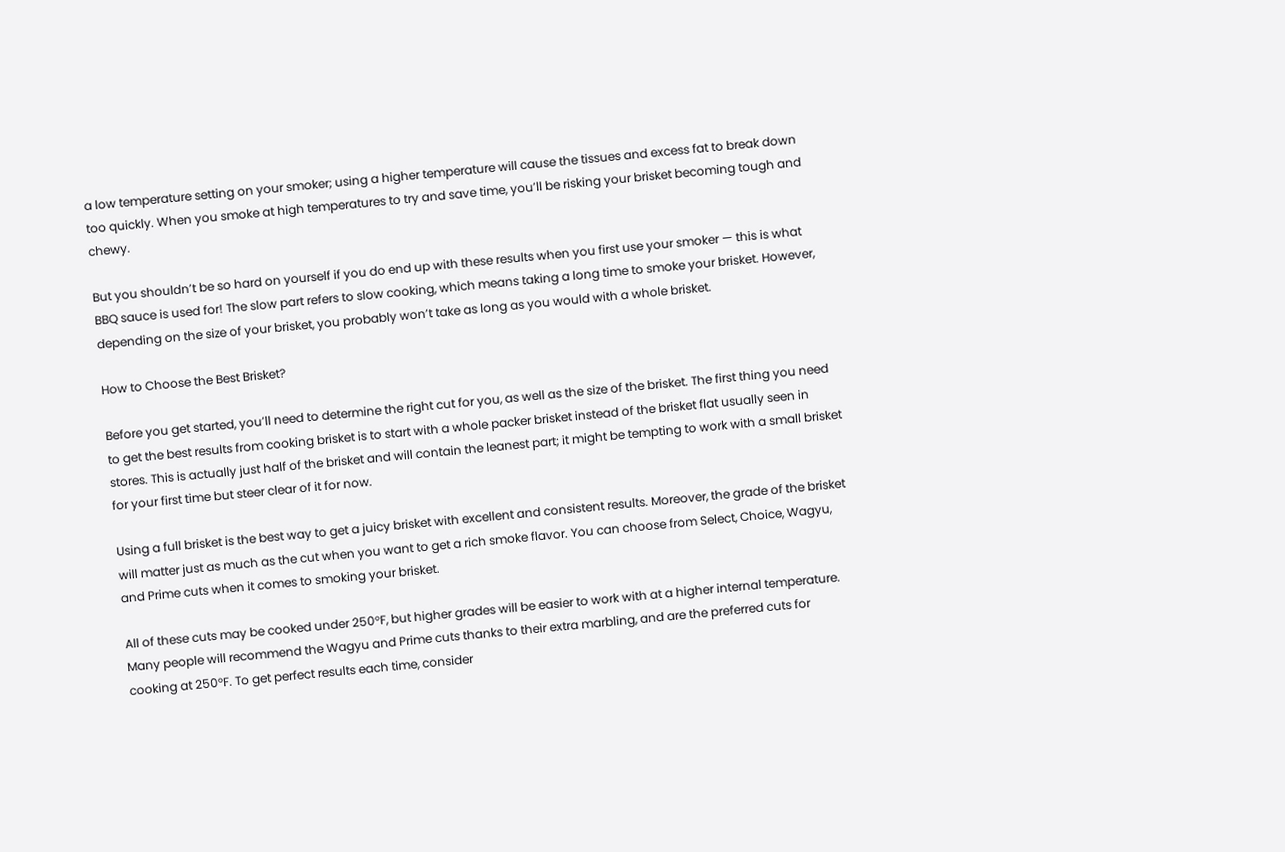a low temperature setting on your smoker; using a higher temperature will cause the tissues and excess fat to break down too quickly. When you smoke at high temperatures to try and save time, you’ll be risking your brisket becoming tough and chewy.

But you shouldn’t be so hard on yourself if you do end up with these results when you first use your smoker — this is what BBQ sauce is used for! The slow part refers to slow cooking, which means taking a long time to smoke your brisket. However, depending on the size of your brisket, you probably won’t take as long as you would with a whole brisket.

How to Choose the Best Brisket?

Before you get started, you’ll need to determine the right cut for you, as well as the size of the brisket. The first thing you need to get the best results from cooking brisket is to start with a whole packer brisket instead of the brisket flat usually seen in stores. This is actually just half of the brisket and will contain the leanest part; it might be tempting to work with a small brisket for your first time but steer clear of it for now.

Using a full brisket is the best way to get a juicy brisket with excellent and consistent results. Moreover, the grade of the brisket will matter just as much as the cut when you want to get a rich smoke flavor. You can choose from Select, Choice, Wagyu, and Prime cuts when it comes to smoking your brisket.

All of these cuts may be cooked under 250°F, but higher grades will be easier to work with at a higher internal temperature. Many people will recommend the Wagyu and Prime cuts thanks to their extra marbling, and are the preferred cuts for cooking at 250°F. To get perfect results each time, consider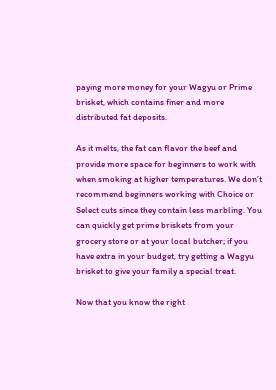paying more money for your Wagyu or Prime brisket, which contains finer and more distributed fat deposits.

As it melts, the fat can flavor the beef and provide more space for beginners to work with when smoking at higher temperatures. We don’t recommend beginners working with Choice or Select cuts since they contain less marbling. You can quickly get prime briskets from your grocery store or at your local butcher; if you have extra in your budget, try getting a Wagyu brisket to give your family a special treat.

Now that you know the right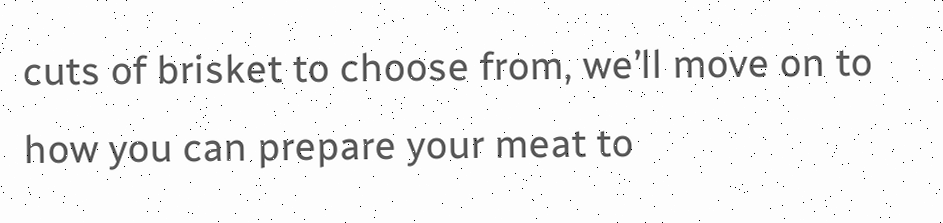cuts of brisket to choose from, we’ll move on to how you can prepare your meat to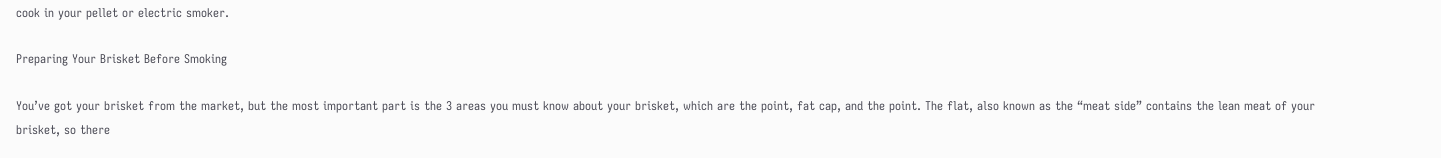cook in your pellet or electric smoker.

Preparing Your Brisket Before Smoking

You’ve got your brisket from the market, but the most important part is the 3 areas you must know about your brisket, which are the point, fat cap, and the point. The flat, also known as the “meat side” contains the lean meat of your brisket, so there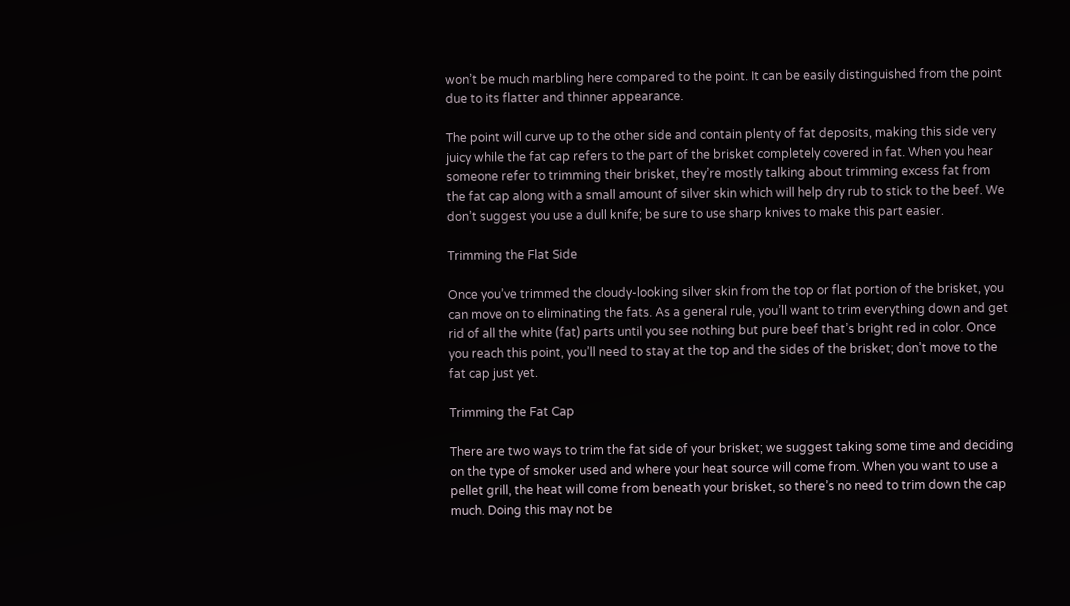won’t be much marbling here compared to the point. It can be easily distinguished from the point due to its flatter and thinner appearance.

The point will curve up to the other side and contain plenty of fat deposits, making this side very juicy while the fat cap refers to the part of the brisket completely covered in fat. When you hear someone refer to trimming their brisket, they’re mostly talking about trimming excess fat from the fat cap along with a small amount of silver skin which will help dry rub to stick to the beef. We don’t suggest you use a dull knife; be sure to use sharp knives to make this part easier.

Trimming the Flat Side

Once you’ve trimmed the cloudy-looking silver skin from the top or flat portion of the brisket, you can move on to eliminating the fats. As a general rule, you’ll want to trim everything down and get rid of all the white (fat) parts until you see nothing but pure beef that’s bright red in color. Once you reach this point, you’ll need to stay at the top and the sides of the brisket; don’t move to the fat cap just yet.

Trimming the Fat Cap

There are two ways to trim the fat side of your brisket; we suggest taking some time and deciding on the type of smoker used and where your heat source will come from. When you want to use a pellet grill, the heat will come from beneath your brisket, so there’s no need to trim down the cap much. Doing this may not be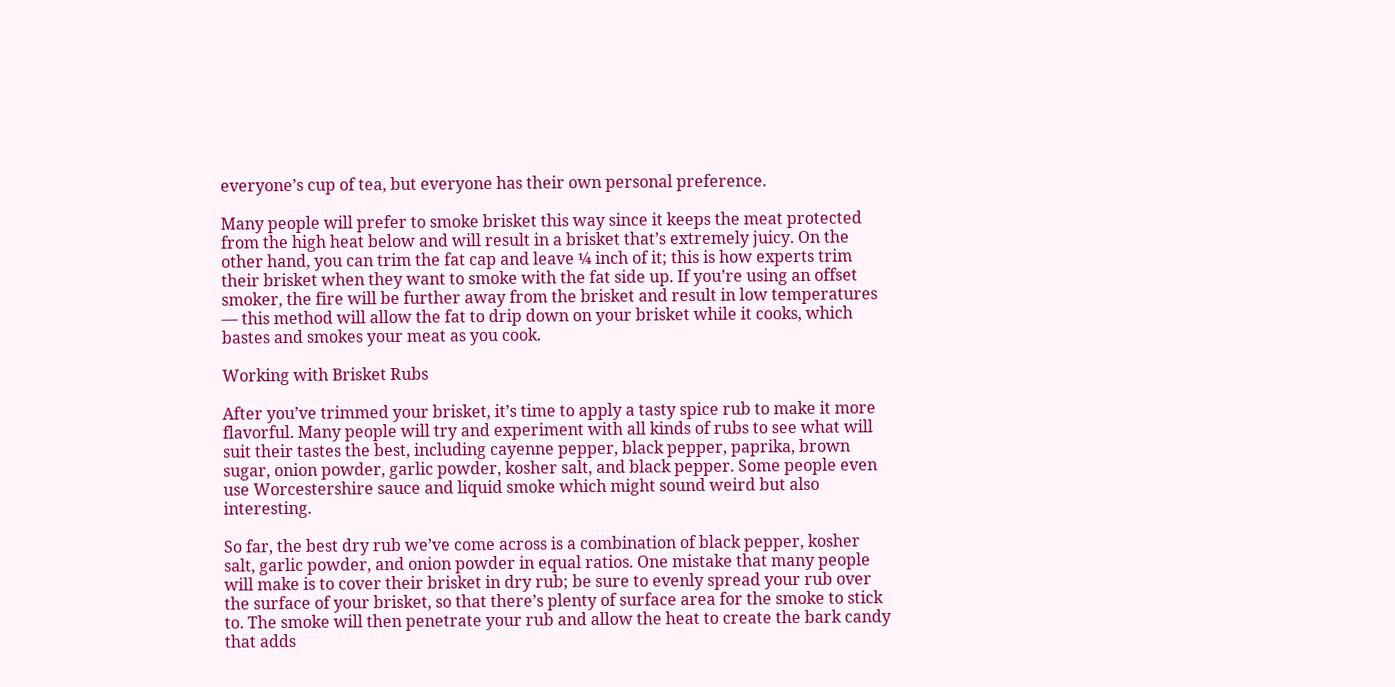everyone’s cup of tea, but everyone has their own personal preference.

Many people will prefer to smoke brisket this way since it keeps the meat protected from the high heat below and will result in a brisket that’s extremely juicy. On the other hand, you can trim the fat cap and leave ¼ inch of it; this is how experts trim their brisket when they want to smoke with the fat side up. If you’re using an offset smoker, the fire will be further away from the brisket and result in low temperatures — this method will allow the fat to drip down on your brisket while it cooks, which bastes and smokes your meat as you cook.

Working with Brisket Rubs

After you’ve trimmed your brisket, it’s time to apply a tasty spice rub to make it more flavorful. Many people will try and experiment with all kinds of rubs to see what will suit their tastes the best, including cayenne pepper, black pepper, paprika, brown sugar, onion powder, garlic powder, kosher salt, and black pepper. Some people even use Worcestershire sauce and liquid smoke which might sound weird but also interesting.

So far, the best dry rub we’ve come across is a combination of black pepper, kosher salt, garlic powder, and onion powder in equal ratios. One mistake that many people will make is to cover their brisket in dry rub; be sure to evenly spread your rub over the surface of your brisket, so that there’s plenty of surface area for the smoke to stick to. The smoke will then penetrate your rub and allow the heat to create the bark candy that adds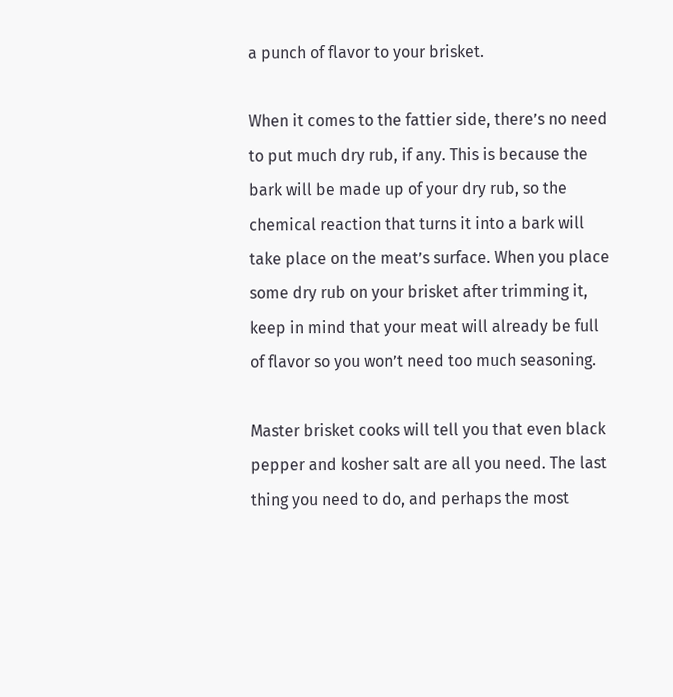a punch of flavor to your brisket.

When it comes to the fattier side, there’s no need to put much dry rub, if any. This is because the bark will be made up of your dry rub, so the chemical reaction that turns it into a bark will take place on the meat’s surface. When you place some dry rub on your brisket after trimming it, keep in mind that your meat will already be full of flavor so you won’t need too much seasoning.

Master brisket cooks will tell you that even black pepper and kosher salt are all you need. The last thing you need to do, and perhaps the most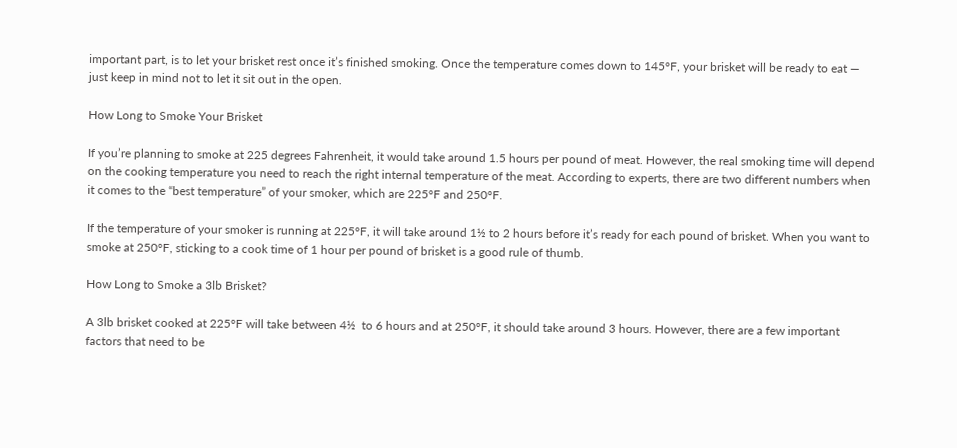important part, is to let your brisket rest once it’s finished smoking. Once the temperature comes down to 145°F, your brisket will be ready to eat — just keep in mind not to let it sit out in the open.

How Long to Smoke Your Brisket

If you’re planning to smoke at 225 degrees Fahrenheit, it would take around 1.5 hours per pound of meat. However, the real smoking time will depend on the cooking temperature you need to reach the right internal temperature of the meat. According to experts, there are two different numbers when it comes to the “best temperature” of your smoker, which are 225°F and 250°F.

If the temperature of your smoker is running at 225°F, it will take around 1½ to 2 hours before it’s ready for each pound of brisket. When you want to smoke at 250°F, sticking to a cook time of 1 hour per pound of brisket is a good rule of thumb.

How Long to Smoke a 3lb Brisket?

A 3lb brisket cooked at 225°F will take between 4½  to 6 hours and at 250°F, it should take around 3 hours. However, there are a few important factors that need to be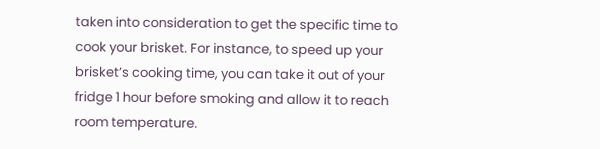taken into consideration to get the specific time to cook your brisket. For instance, to speed up your brisket’s cooking time, you can take it out of your fridge 1 hour before smoking and allow it to reach room temperature.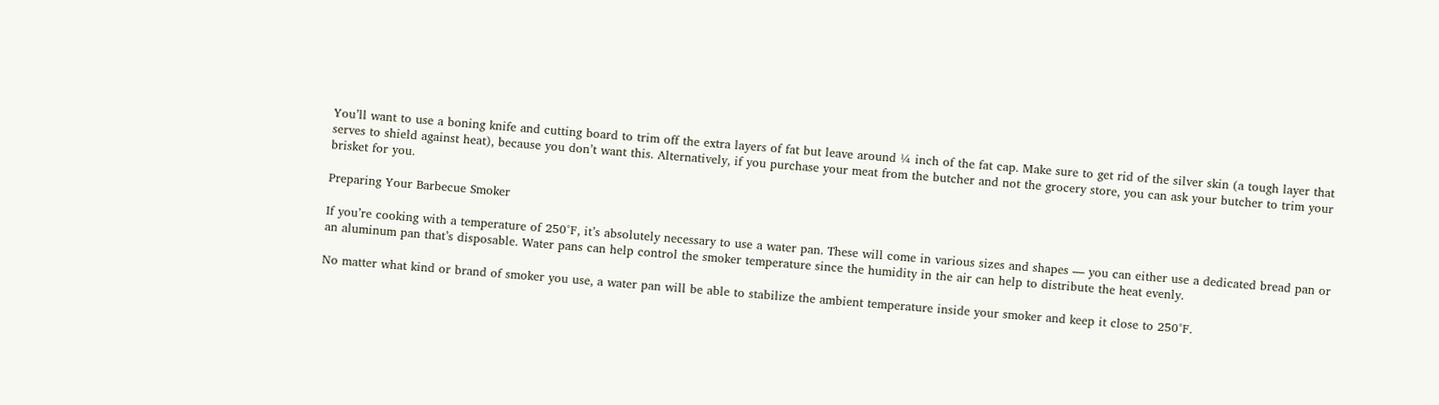You’ll want to use a boning knife and cutting board to trim off the extra layers of fat but leave around ¼ inch of the fat cap. Make sure to get rid of the silver skin (a tough layer that serves to shield against heat), because you don’t want this. Alternatively, if you purchase your meat from the butcher and not the grocery store, you can ask your butcher to trim your brisket for you.

Preparing Your Barbecue Smoker

If you’re cooking with a temperature of 250°F, it’s absolutely necessary to use a water pan. These will come in various sizes and shapes — you can either use a dedicated bread pan or an aluminum pan that’s disposable. Water pans can help control the smoker temperature since the humidity in the air can help to distribute the heat evenly.

No matter what kind or brand of smoker you use, a water pan will be able to stabilize the ambient temperature inside your smoker and keep it close to 250°F.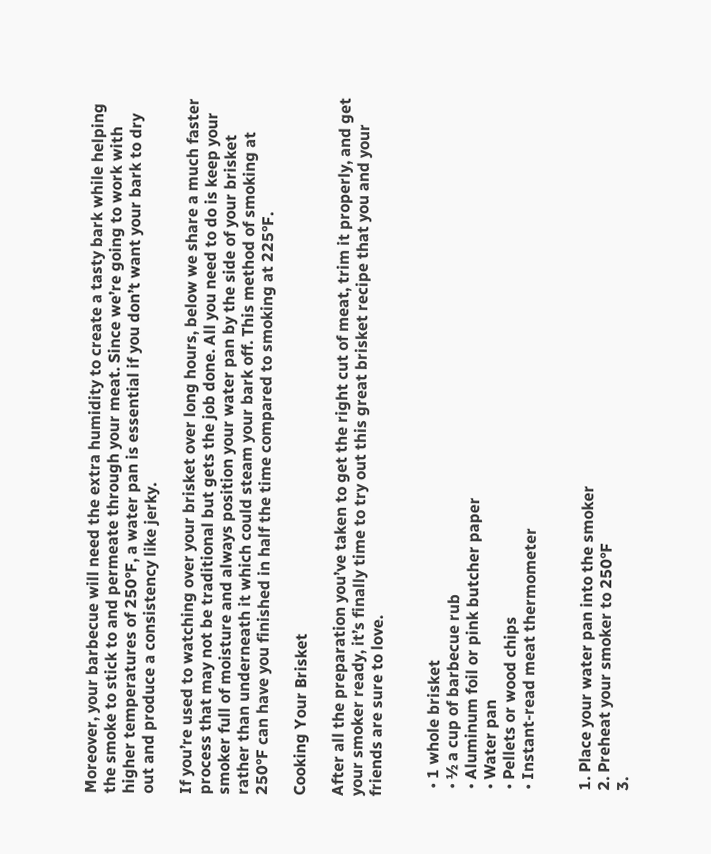Moreover, your barbecue will need the extra humidity to create a tasty bark while helping the smoke to stick to and permeate through your meat. Since we’re going to work with higher temperatures of 250°F, a water pan is essential if you don’t want your bark to dry out and produce a consistency like jerky.

If you’re used to watching over your brisket over long hours, below we share a much faster process that may not be traditional but gets the job done. All you need to do is keep your smoker full of moisture and always position your water pan by the side of your brisket rather than underneath it which could steam your bark off. This method of smoking at 250°F can have you finished in half the time compared to smoking at 225°F.

Cooking Your Brisket

After all the preparation you’ve taken to get the right cut of meat, trim it properly, and get your smoker ready, it’s finally time to try out this great brisket recipe that you and your friends are sure to love.


  • 1 whole brisket
  • ½ a cup of barbecue rub
  • Aluminum foil or pink butcher paper
  • Water pan
  • Pellets or wood chips
  • Instant-read meat thermometer


  1. Place your water pan into the smoker
  2. Preheat your smoker to 250°F
  3.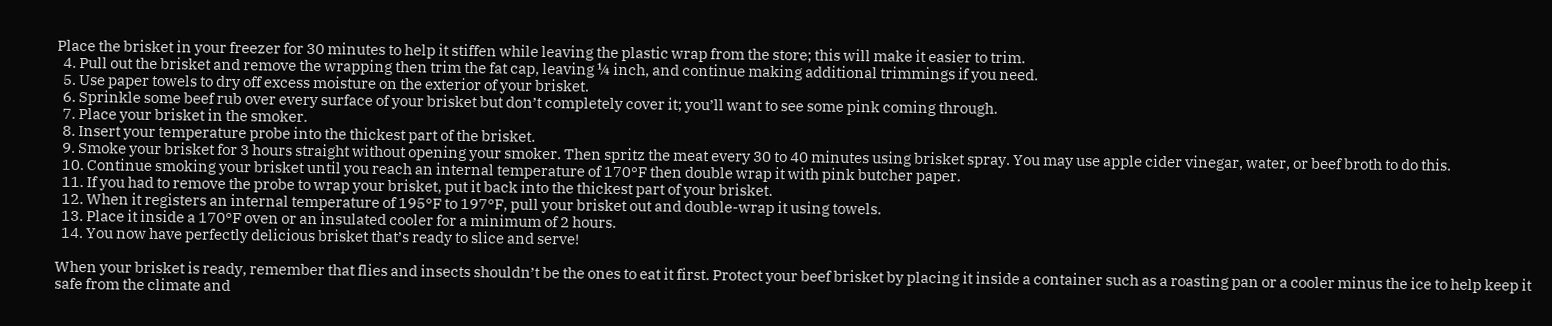Place the brisket in your freezer for 30 minutes to help it stiffen while leaving the plastic wrap from the store; this will make it easier to trim.
  4. Pull out the brisket and remove the wrapping then trim the fat cap, leaving ¼ inch, and continue making additional trimmings if you need.
  5. Use paper towels to dry off excess moisture on the exterior of your brisket.
  6. Sprinkle some beef rub over every surface of your brisket but don’t completely cover it; you’ll want to see some pink coming through.
  7. Place your brisket in the smoker.
  8. Insert your temperature probe into the thickest part of the brisket.
  9. Smoke your brisket for 3 hours straight without opening your smoker. Then spritz the meat every 30 to 40 minutes using brisket spray. You may use apple cider vinegar, water, or beef broth to do this.
  10. Continue smoking your brisket until you reach an internal temperature of 170°F then double wrap it with pink butcher paper.
  11. If you had to remove the probe to wrap your brisket, put it back into the thickest part of your brisket.
  12. When it registers an internal temperature of 195°F to 197°F, pull your brisket out and double-wrap it using towels.
  13. Place it inside a 170°F oven or an insulated cooler for a minimum of 2 hours.
  14. You now have perfectly delicious brisket that’s ready to slice and serve!

When your brisket is ready, remember that flies and insects shouldn’t be the ones to eat it first. Protect your beef brisket by placing it inside a container such as a roasting pan or a cooler minus the ice to help keep it safe from the climate and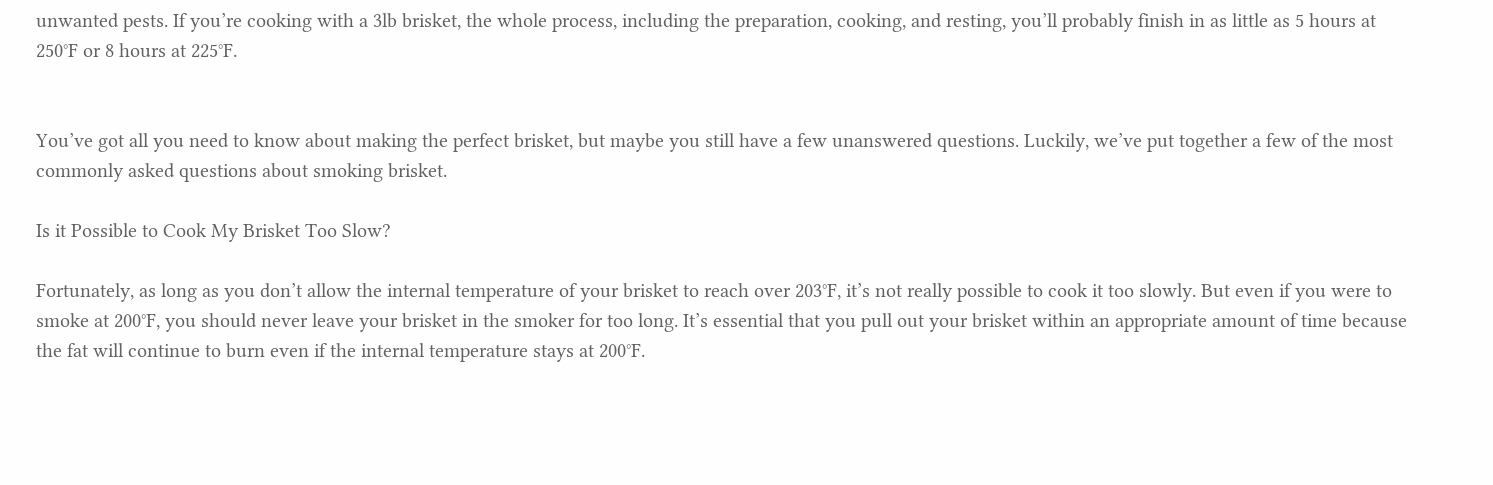unwanted pests. If you’re cooking with a 3lb brisket, the whole process, including the preparation, cooking, and resting, you’ll probably finish in as little as 5 hours at 250°F or 8 hours at 225°F.


You’ve got all you need to know about making the perfect brisket, but maybe you still have a few unanswered questions. Luckily, we’ve put together a few of the most commonly asked questions about smoking brisket.

Is it Possible to Cook My Brisket Too Slow?

Fortunately, as long as you don’t allow the internal temperature of your brisket to reach over 203°F, it’s not really possible to cook it too slowly. But even if you were to smoke at 200°F, you should never leave your brisket in the smoker for too long. It’s essential that you pull out your brisket within an appropriate amount of time because the fat will continue to burn even if the internal temperature stays at 200°F.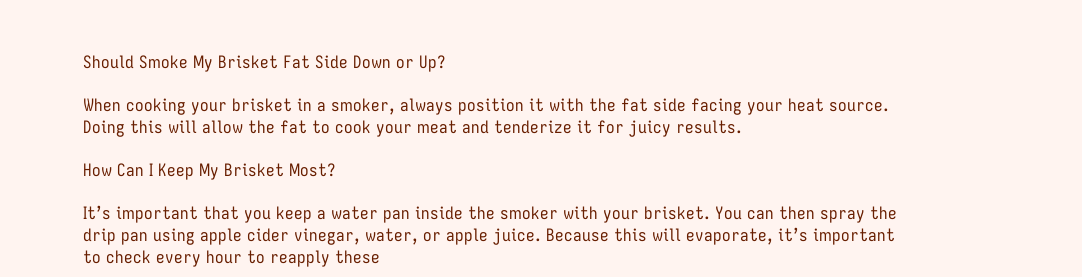Should Smoke My Brisket Fat Side Down or Up?

When cooking your brisket in a smoker, always position it with the fat side facing your heat source. Doing this will allow the fat to cook your meat and tenderize it for juicy results.

How Can I Keep My Brisket Most?

It’s important that you keep a water pan inside the smoker with your brisket. You can then spray the drip pan using apple cider vinegar, water, or apple juice. Because this will evaporate, it’s important to check every hour to reapply these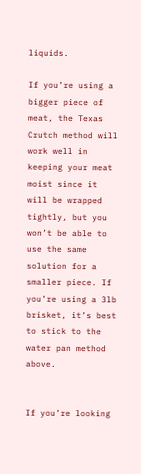liquids.

If you’re using a bigger piece of meat, the Texas Crutch method will work well in keeping your meat moist since it will be wrapped tightly, but you won’t be able to use the same solution for a smaller piece. If you’re using a 3lb brisket, it’s best to stick to the water pan method above.


If you’re looking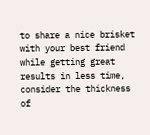to share a nice brisket with your best friend while getting great results in less time, consider the thickness of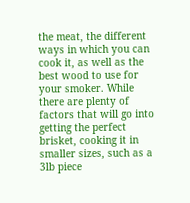the meat, the different ways in which you can cook it, as well as the best wood to use for your smoker. While there are plenty of factors that will go into getting the perfect brisket, cooking it in smaller sizes, such as a 3lb piece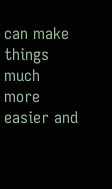can make things much more easier and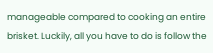manageable compared to cooking an entire brisket. Luckily, all you have to do is follow the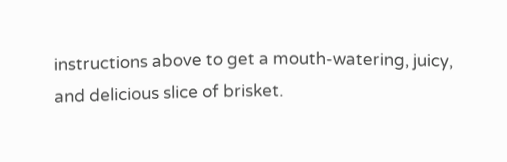instructions above to get a mouth-watering, juicy, and delicious slice of brisket.